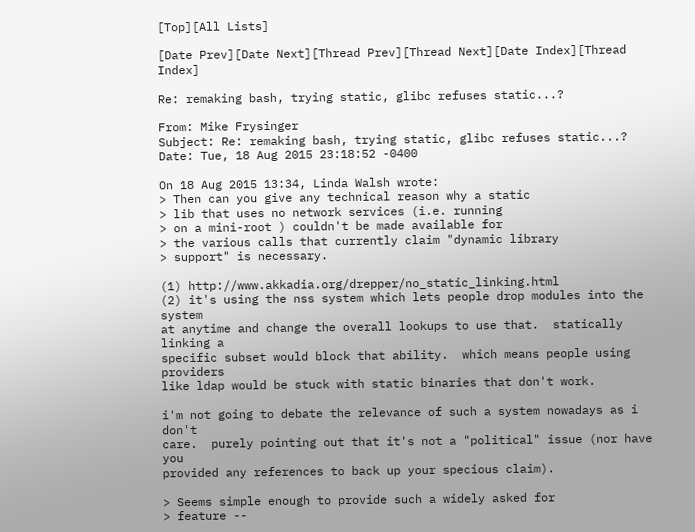[Top][All Lists]

[Date Prev][Date Next][Thread Prev][Thread Next][Date Index][Thread Index]

Re: remaking bash, trying static, glibc refuses static...?

From: Mike Frysinger
Subject: Re: remaking bash, trying static, glibc refuses static...?
Date: Tue, 18 Aug 2015 23:18:52 -0400

On 18 Aug 2015 13:34, Linda Walsh wrote:
> Then can you give any technical reason why a static
> lib that uses no network services (i.e. running
> on a mini-root ) couldn't be made available for
> the various calls that currently claim "dynamic library
> support" is necessary.

(1) http://www.akkadia.org/drepper/no_static_linking.html
(2) it's using the nss system which lets people drop modules into the system
at anytime and change the overall lookups to use that.  statically linking a
specific subset would block that ability.  which means people using providers
like ldap would be stuck with static binaries that don't work.

i'm not going to debate the relevance of such a system nowadays as i don't
care.  purely pointing out that it's not a "political" issue (nor have you
provided any references to back up your specious claim).

> Seems simple enough to provide such a widely asked for
> feature --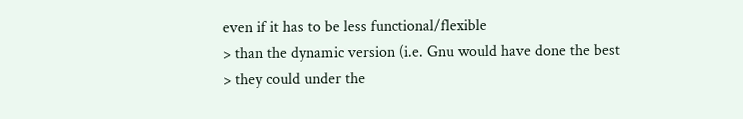even if it has to be less functional/flexible
> than the dynamic version (i.e. Gnu would have done the best
> they could under the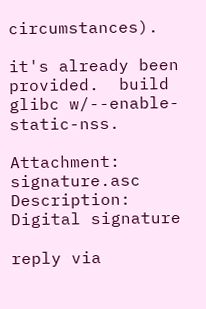circumstances).

it's already been provided.  build glibc w/--enable-static-nss.

Attachment: signature.asc
Description: Digital signature

reply via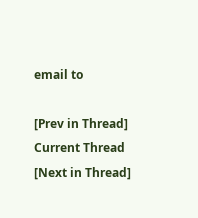email to

[Prev in Thread] Current Thread [Next in Thread]